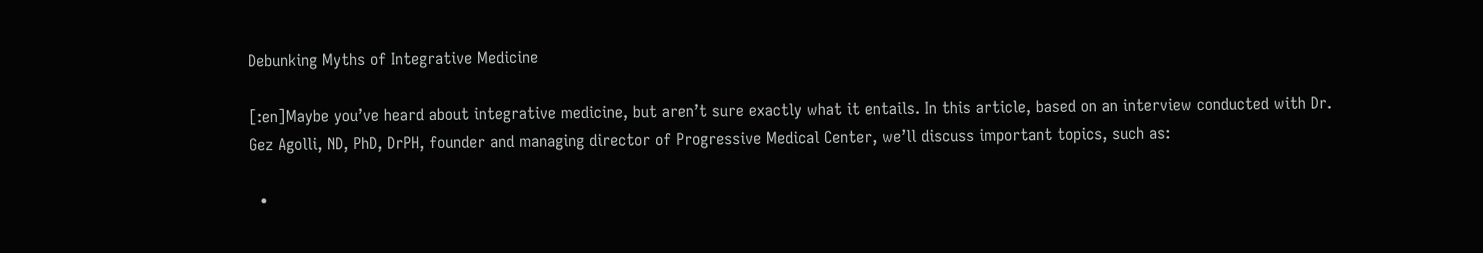Debunking Myths of Integrative Medicine

[:en]Maybe you’ve heard about integrative medicine, but aren’t sure exactly what it entails. In this article, based on an interview conducted with Dr. Gez Agolli, ND, PhD, DrPH, founder and managing director of Progressive Medical Center, we’ll discuss important topics, such as:

  •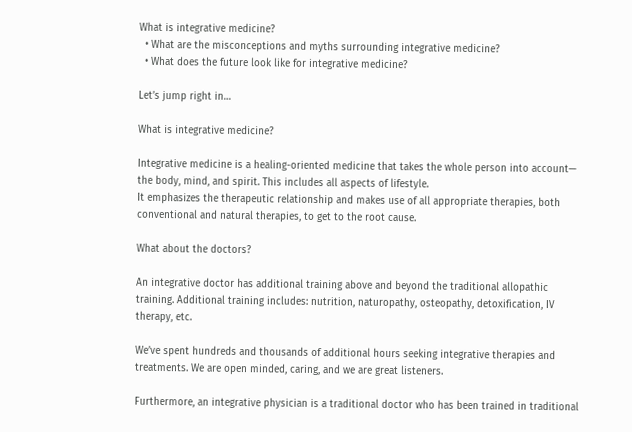What is integrative medicine?
  • What are the misconceptions and myths surrounding integrative medicine?
  • What does the future look like for integrative medicine?

Let’s jump right in…

What is integrative medicine?

Integrative medicine is a healing-oriented medicine that takes the whole person into account— the body, mind, and spirit. This includes all aspects of lifestyle.
It emphasizes the therapeutic relationship and makes use of all appropriate therapies, both conventional and natural therapies, to get to the root cause.

What about the doctors?

An integrative doctor has additional training above and beyond the traditional allopathic training. Additional training includes: nutrition, naturopathy, osteopathy, detoxification, IV therapy, etc.

We’ve spent hundreds and thousands of additional hours seeking integrative therapies and treatments. We are open minded, caring, and we are great listeners.

Furthermore, an integrative physician is a traditional doctor who has been trained in traditional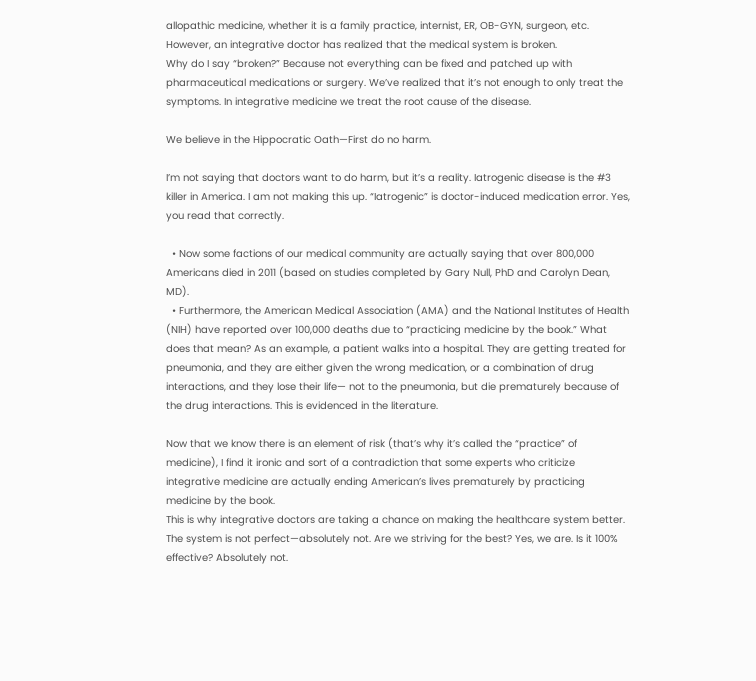allopathic medicine, whether it is a family practice, internist, ER, OB-GYN, surgeon, etc. However, an integrative doctor has realized that the medical system is broken.
Why do I say “broken?” Because not everything can be fixed and patched up with pharmaceutical medications or surgery. We’ve realized that it’s not enough to only treat the symptoms. In integrative medicine we treat the root cause of the disease.

We believe in the Hippocratic Oath—First do no harm.

I’m not saying that doctors want to do harm, but it’s a reality. Iatrogenic disease is the #3 killer in America. I am not making this up. “Iatrogenic” is doctor-induced medication error. Yes, you read that correctly.

  • Now some factions of our medical community are actually saying that over 800,000 Americans died in 2011 (based on studies completed by Gary Null, PhD and Carolyn Dean, MD).
  • Furthermore, the American Medical Association (AMA) and the National Institutes of Health (NIH) have reported over 100,000 deaths due to “practicing medicine by the book.” What does that mean? As an example, a patient walks into a hospital. They are getting treated for pneumonia, and they are either given the wrong medication, or a combination of drug interactions, and they lose their life— not to the pneumonia, but die prematurely because of the drug interactions. This is evidenced in the literature.

Now that we know there is an element of risk (that’s why it’s called the “practice” of medicine), I find it ironic and sort of a contradiction that some experts who criticize integrative medicine are actually ending American’s lives prematurely by practicing medicine by the book.
This is why integrative doctors are taking a chance on making the healthcare system better. The system is not perfect—absolutely not. Are we striving for the best? Yes, we are. Is it 100% effective? Absolutely not.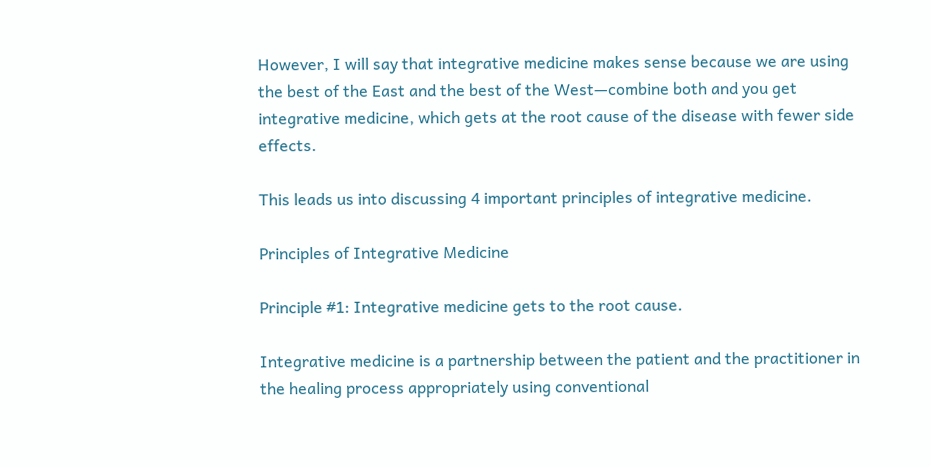However, I will say that integrative medicine makes sense because we are using the best of the East and the best of the West—combine both and you get integrative medicine, which gets at the root cause of the disease with fewer side effects.

This leads us into discussing 4 important principles of integrative medicine.

Principles of Integrative Medicine

Principle #1: Integrative medicine gets to the root cause.

Integrative medicine is a partnership between the patient and the practitioner in the healing process appropriately using conventional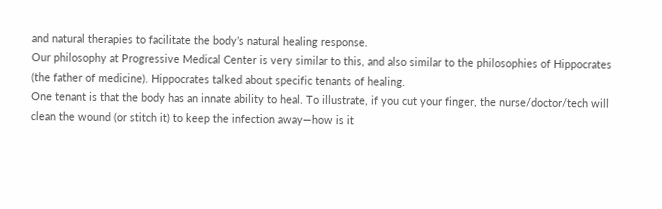and natural therapies to facilitate the body’s natural healing response.
Our philosophy at Progressive Medical Center is very similar to this, and also similar to the philosophies of Hippocrates (the father of medicine). Hippocrates talked about specific tenants of healing.
One tenant is that the body has an innate ability to heal. To illustrate, if you cut your finger, the nurse/doctor/tech will clean the wound (or stitch it) to keep the infection away—how is it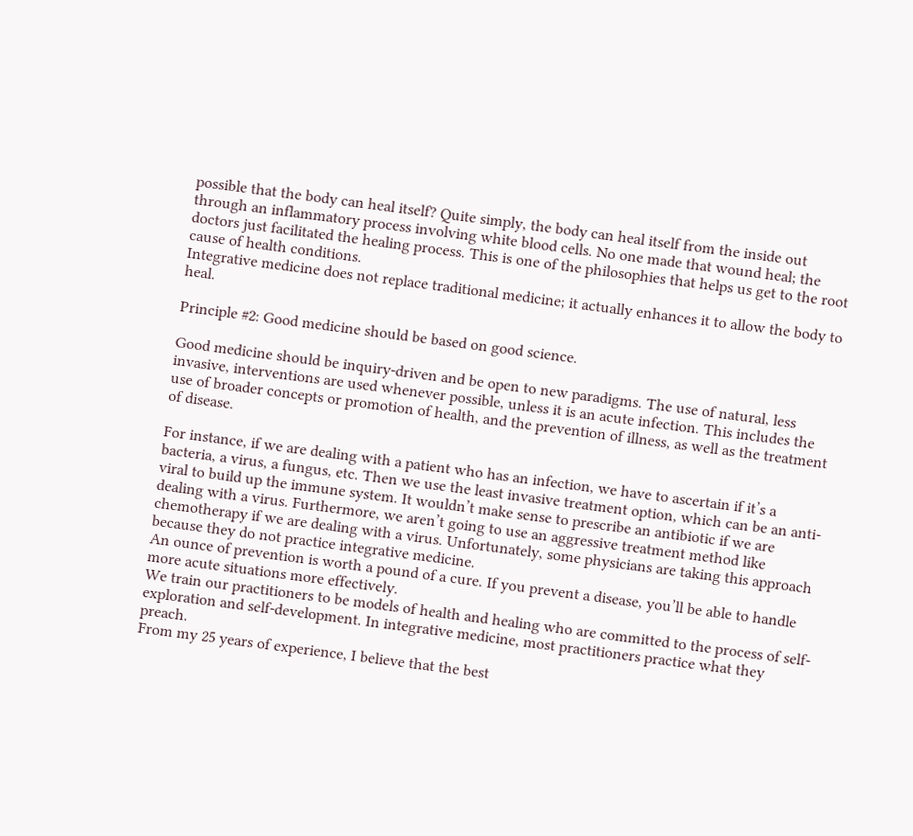possible that the body can heal itself? Quite simply, the body can heal itself from the inside out through an inflammatory process involving white blood cells. No one made that wound heal; the doctors just facilitated the healing process. This is one of the philosophies that helps us get to the root cause of health conditions.
Integrative medicine does not replace traditional medicine; it actually enhances it to allow the body to heal.

Principle #2: Good medicine should be based on good science.

Good medicine should be inquiry-driven and be open to new paradigms. The use of natural, less invasive, interventions are used whenever possible, unless it is an acute infection. This includes the use of broader concepts or promotion of health, and the prevention of illness, as well as the treatment of disease.

For instance, if we are dealing with a patient who has an infection, we have to ascertain if it’s a bacteria, a virus, a fungus, etc. Then we use the least invasive treatment option, which can be an anti-viral to build up the immune system. It wouldn’t make sense to prescribe an antibiotic if we are dealing with a virus. Furthermore, we aren’t going to use an aggressive treatment method like chemotherapy if we are dealing with a virus. Unfortunately, some physicians are taking this approach because they do not practice integrative medicine.
An ounce of prevention is worth a pound of a cure. If you prevent a disease, you’ll be able to handle more acute situations more effectively.
We train our practitioners to be models of health and healing who are committed to the process of self-exploration and self-development. In integrative medicine, most practitioners practice what they preach.
From my 25 years of experience, I believe that the best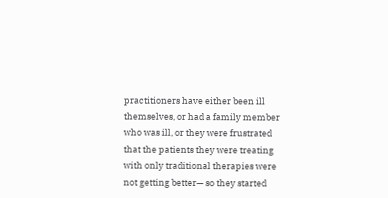practitioners have either been ill themselves, or had a family member who was ill, or they were frustrated that the patients they were treating with only traditional therapies were not getting better— so they started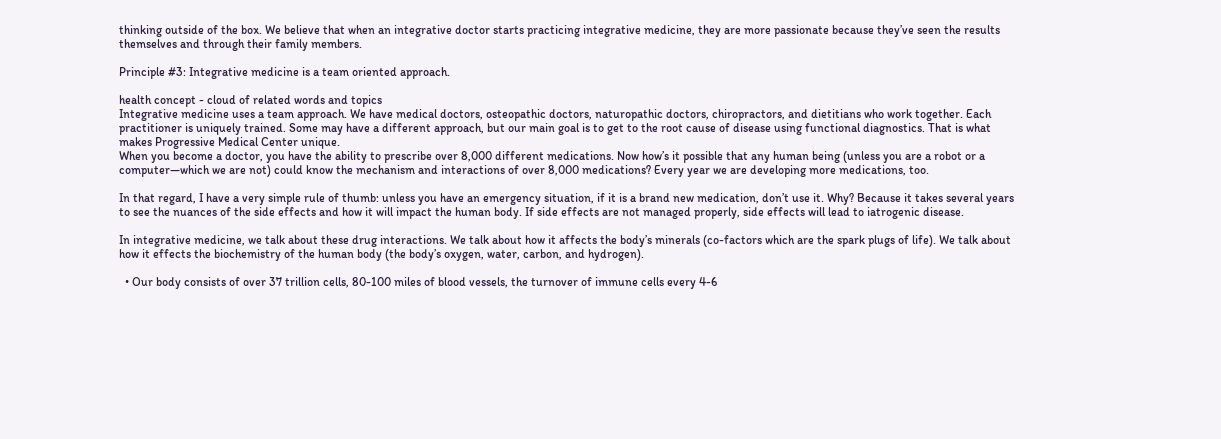thinking outside of the box. We believe that when an integrative doctor starts practicing integrative medicine, they are more passionate because they’ve seen the results themselves and through their family members.

Principle #3: Integrative medicine is a team oriented approach.

health concept - cloud of related words and topics
Integrative medicine uses a team approach. We have medical doctors, osteopathic doctors, naturopathic doctors, chiropractors, and dietitians who work together. Each practitioner is uniquely trained. Some may have a different approach, but our main goal is to get to the root cause of disease using functional diagnostics. That is what makes Progressive Medical Center unique.
When you become a doctor, you have the ability to prescribe over 8,000 different medications. Now how’s it possible that any human being (unless you are a robot or a computer—which we are not) could know the mechanism and interactions of over 8,000 medications? Every year we are developing more medications, too.

In that regard, I have a very simple rule of thumb: unless you have an emergency situation, if it is a brand new medication, don’t use it. Why? Because it takes several years to see the nuances of the side effects and how it will impact the human body. If side effects are not managed properly, side effects will lead to iatrogenic disease.

In integrative medicine, we talk about these drug interactions. We talk about how it affects the body’s minerals (co-factors which are the spark plugs of life). We talk about how it effects the biochemistry of the human body (the body’s oxygen, water, carbon, and hydrogen).

  • Our body consists of over 37 trillion cells, 80-100 miles of blood vessels, the turnover of immune cells every 4-6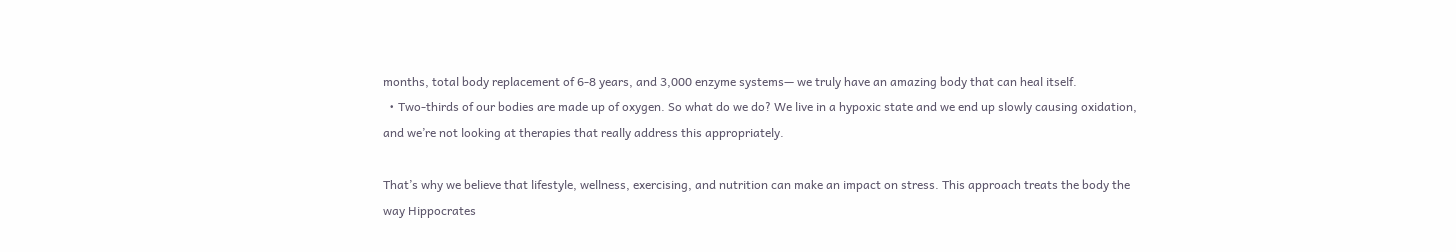months, total body replacement of 6-8 years, and 3,000 enzyme systems— we truly have an amazing body that can heal itself.
  • Two-thirds of our bodies are made up of oxygen. So what do we do? We live in a hypoxic state and we end up slowly causing oxidation, and we’re not looking at therapies that really address this appropriately.

That’s why we believe that lifestyle, wellness, exercising, and nutrition can make an impact on stress. This approach treats the body the way Hippocrates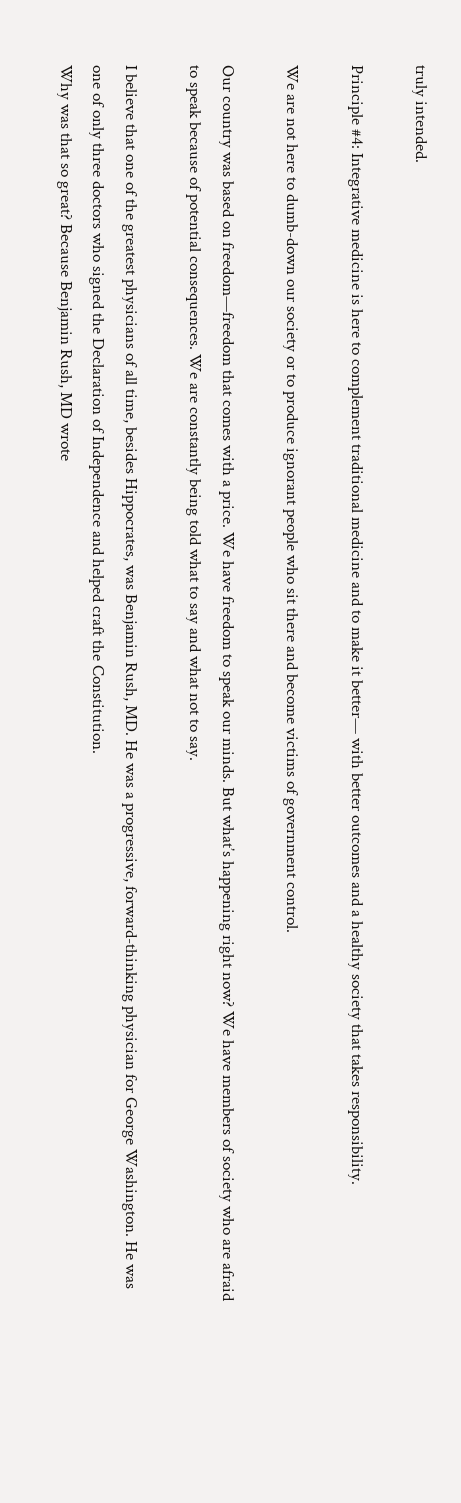truly intended.

Principle #4: Integrative medicine is here to complement traditional medicine and to make it better— with better outcomes and a healthy society that takes responsibility.

We are not here to dumb-down our society or to produce ignorant people who sit there and become victims of government control.

Our country was based on freedom—freedom that comes with a price. We have freedom to speak our minds. But what’s happening right now? We have members of society who are afraid to speak because of potential consequences. We are constantly being told what to say and what not to say.

I believe that one of the greatest physicians of all time, besides Hippocrates, was Benjamin Rush, MD. He was a progressive, forward-thinking physician for George Washington. He was one of only three doctors who signed the Declaration of Independence and helped craft the Constitution.
Why was that so great? Because Benjamin Rush, MD wrote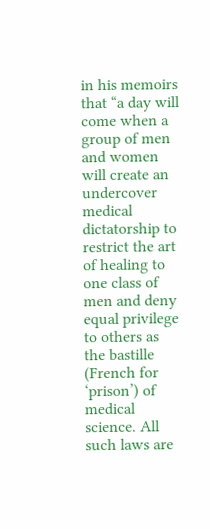in his memoirs that “a day will come when a group of men and women will create an undercover medical dictatorship to restrict the art of healing to one class of men and deny equal privilege to others as the bastille (French for ‘prison’) of medical science. All such laws are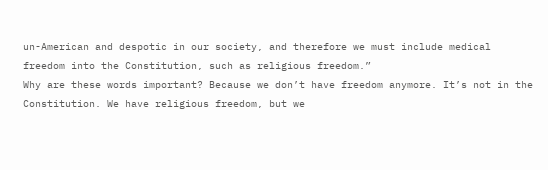un-American and despotic in our society, and therefore we must include medical freedom into the Constitution, such as religious freedom.”
Why are these words important? Because we don’t have freedom anymore. It’s not in the Constitution. We have religious freedom, but we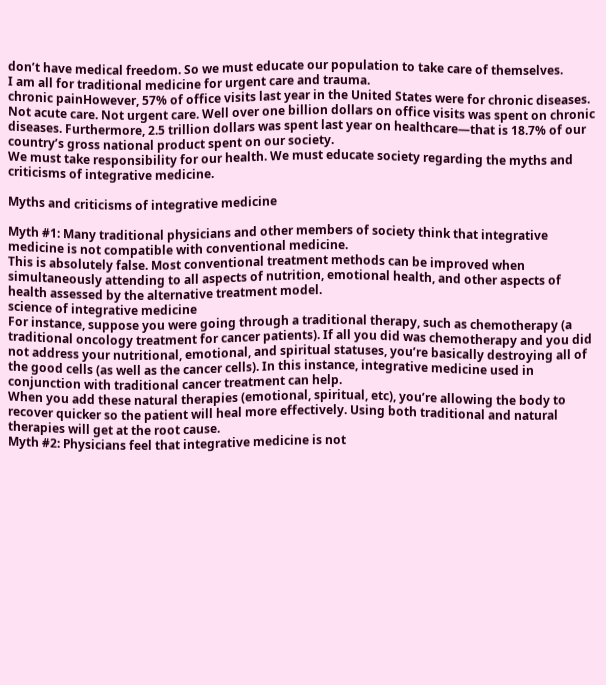don’t have medical freedom. So we must educate our population to take care of themselves.
I am all for traditional medicine for urgent care and trauma.
chronic painHowever, 57% of office visits last year in the United States were for chronic diseases. Not acute care. Not urgent care. Well over one billion dollars on office visits was spent on chronic diseases. Furthermore, 2.5 trillion dollars was spent last year on healthcare—that is 18.7% of our country’s gross national product spent on our society.
We must take responsibility for our health. We must educate society regarding the myths and criticisms of integrative medicine.

Myths and criticisms of integrative medicine

Myth #1: Many traditional physicians and other members of society think that integrative medicine is not compatible with conventional medicine.
This is absolutely false. Most conventional treatment methods can be improved when simultaneously attending to all aspects of nutrition, emotional health, and other aspects of health assessed by the alternative treatment model.
science of integrative medicine
For instance, suppose you were going through a traditional therapy, such as chemotherapy (a traditional oncology treatment for cancer patients). If all you did was chemotherapy and you did not address your nutritional, emotional, and spiritual statuses, you’re basically destroying all of the good cells (as well as the cancer cells). In this instance, integrative medicine used in conjunction with traditional cancer treatment can help.
When you add these natural therapies (emotional, spiritual, etc), you’re allowing the body to recover quicker so the patient will heal more effectively. Using both traditional and natural therapies will get at the root cause.
Myth #2: Physicians feel that integrative medicine is not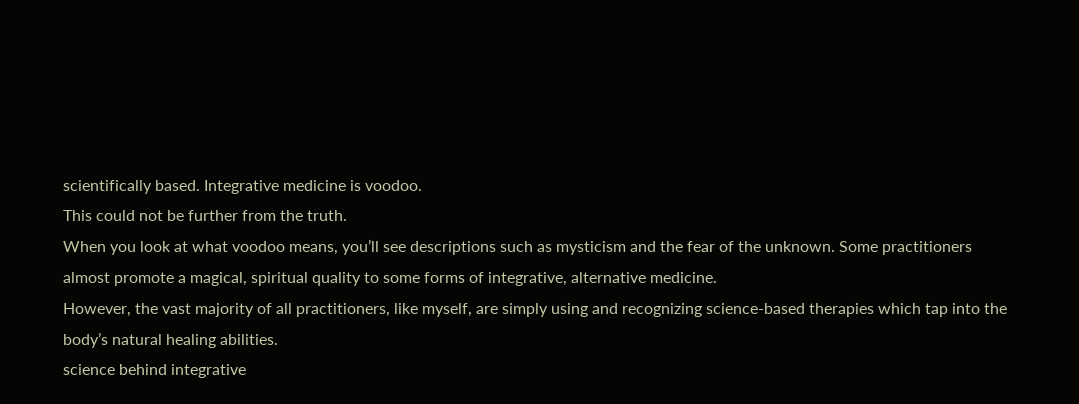scientifically based. Integrative medicine is voodoo.
This could not be further from the truth.
When you look at what voodoo means, you’ll see descriptions such as mysticism and the fear of the unknown. Some practitioners almost promote a magical, spiritual quality to some forms of integrative, alternative medicine.
However, the vast majority of all practitioners, like myself, are simply using and recognizing science-based therapies which tap into the body’s natural healing abilities.
science behind integrative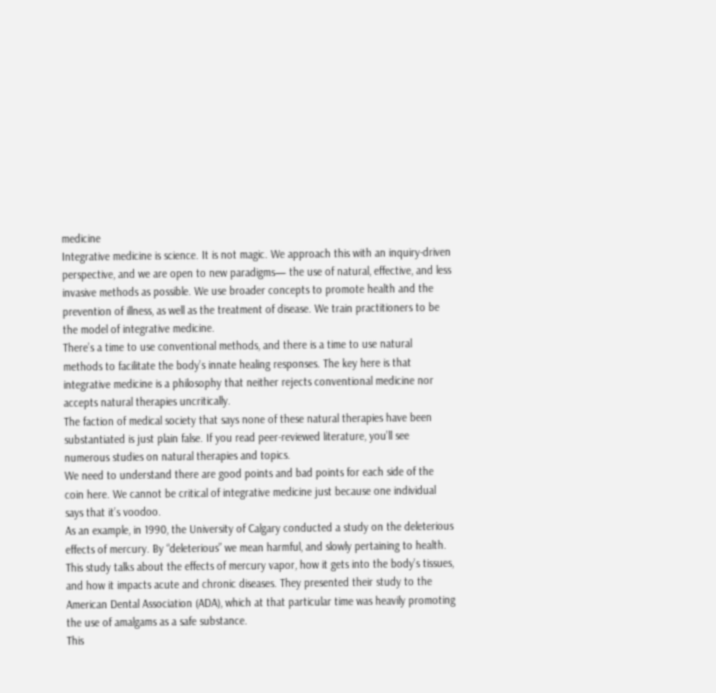medicine
Integrative medicine is science. It is not magic. We approach this with an inquiry-driven perspective, and we are open to new paradigms— the use of natural, effective, and less invasive methods as possible. We use broader concepts to promote health and the prevention of illness, as well as the treatment of disease. We train practitioners to be the model of integrative medicine.
There’s a time to use conventional methods, and there is a time to use natural methods to facilitate the body’s innate healing responses. The key here is that integrative medicine is a philosophy that neither rejects conventional medicine nor accepts natural therapies uncritically.
The faction of medical society that says none of these natural therapies have been substantiated is just plain false. If you read peer-reviewed literature, you’ll see numerous studies on natural therapies and topics.
We need to understand there are good points and bad points for each side of the coin here. We cannot be critical of integrative medicine just because one individual says that it’s voodoo.
As an example, in 1990, the University of Calgary conducted a study on the deleterious effects of mercury. By “deleterious” we mean harmful, and slowly pertaining to health. This study talks about the effects of mercury vapor, how it gets into the body’s tissues, and how it impacts acute and chronic diseases. They presented their study to the American Dental Association (ADA), which at that particular time was heavily promoting the use of amalgams as a safe substance.
This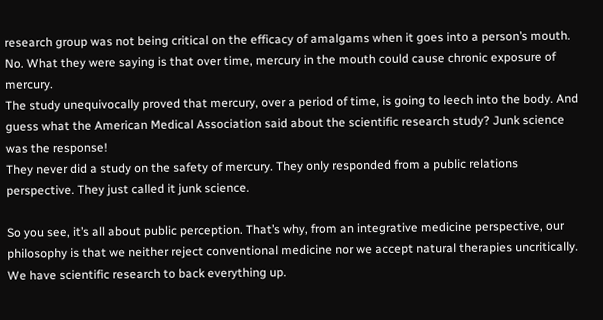research group was not being critical on the efficacy of amalgams when it goes into a person’s mouth. No. What they were saying is that over time, mercury in the mouth could cause chronic exposure of mercury.
The study unequivocally proved that mercury, over a period of time, is going to leech into the body. And guess what the American Medical Association said about the scientific research study? Junk science was the response!
They never did a study on the safety of mercury. They only responded from a public relations perspective. They just called it junk science.

So you see, it’s all about public perception. That’s why, from an integrative medicine perspective, our philosophy is that we neither reject conventional medicine nor we accept natural therapies uncritically. We have scientific research to back everything up.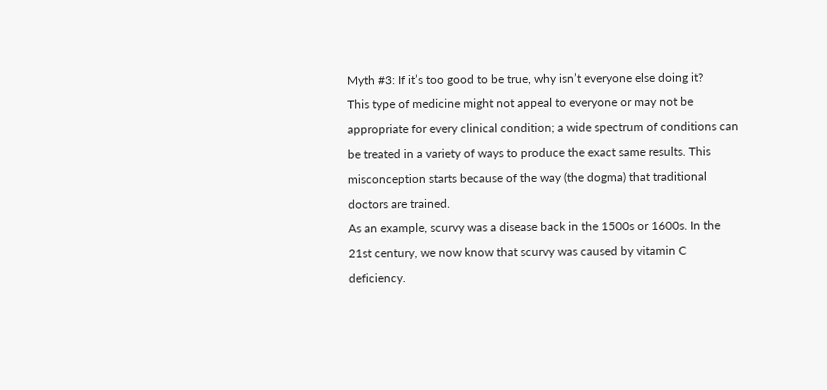Myth #3: If it’s too good to be true, why isn’t everyone else doing it?
This type of medicine might not appeal to everyone or may not be appropriate for every clinical condition; a wide spectrum of conditions can be treated in a variety of ways to produce the exact same results. This misconception starts because of the way (the dogma) that traditional doctors are trained.
As an example, scurvy was a disease back in the 1500s or 1600s. In the 21st century, we now know that scurvy was caused by vitamin C deficiency.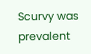Scurvy was prevalent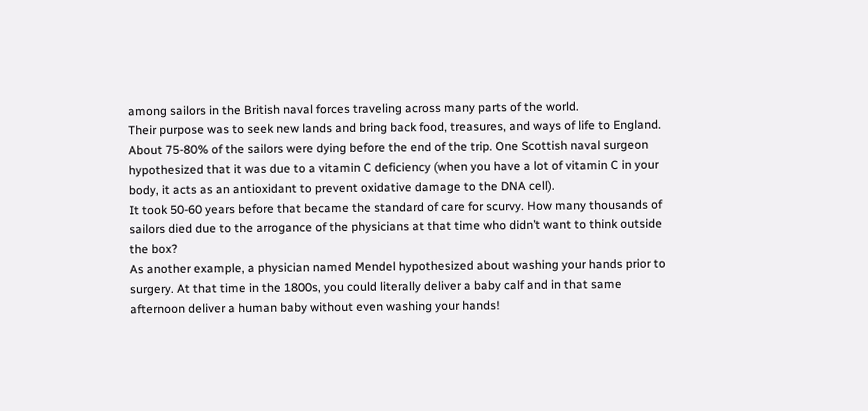among sailors in the British naval forces traveling across many parts of the world.
Their purpose was to seek new lands and bring back food, treasures, and ways of life to England. About 75-80% of the sailors were dying before the end of the trip. One Scottish naval surgeon hypothesized that it was due to a vitamin C deficiency (when you have a lot of vitamin C in your body, it acts as an antioxidant to prevent oxidative damage to the DNA cell).
It took 50-60 years before that became the standard of care for scurvy. How many thousands of sailors died due to the arrogance of the physicians at that time who didn’t want to think outside the box?
As another example, a physician named Mendel hypothesized about washing your hands prior to surgery. At that time in the 1800s, you could literally deliver a baby calf and in that same afternoon deliver a human baby without even washing your hands!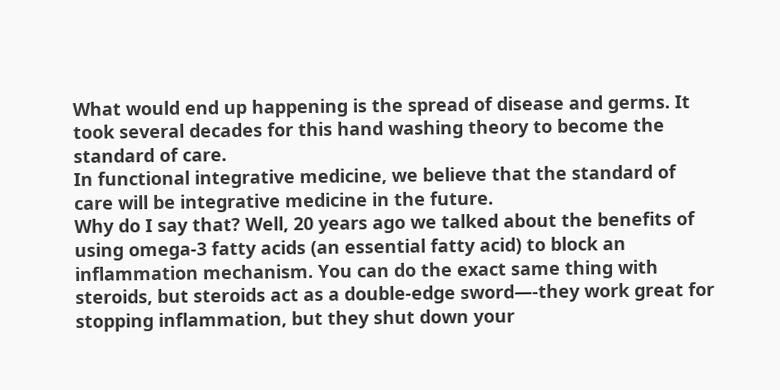What would end up happening is the spread of disease and germs. It took several decades for this hand washing theory to become the standard of care.
In functional integrative medicine, we believe that the standard of care will be integrative medicine in the future.
Why do I say that? Well, 20 years ago we talked about the benefits of using omega-3 fatty acids (an essential fatty acid) to block an inflammation mechanism. You can do the exact same thing with steroids, but steroids act as a double-edge sword—-they work great for stopping inflammation, but they shut down your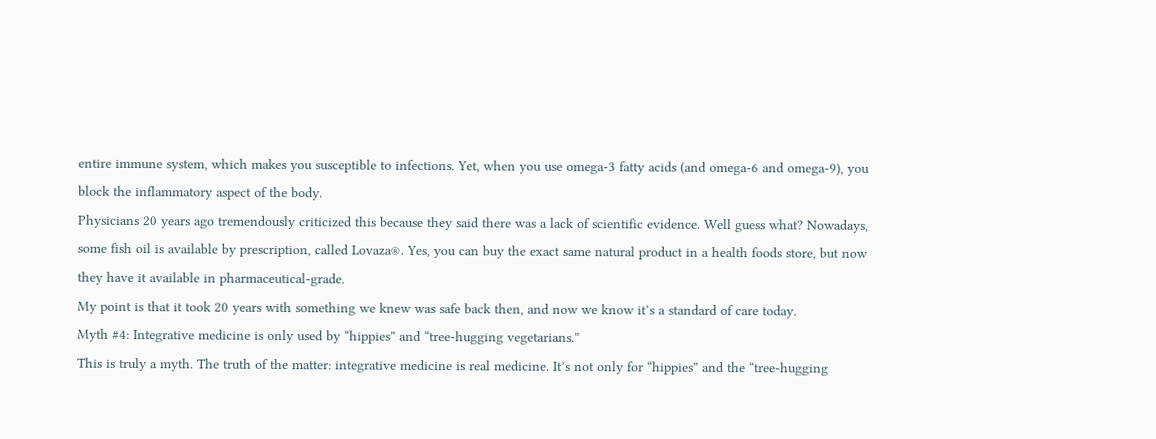entire immune system, which makes you susceptible to infections. Yet, when you use omega-3 fatty acids (and omega-6 and omega-9), you block the inflammatory aspect of the body.
Physicians 20 years ago tremendously criticized this because they said there was a lack of scientific evidence. Well guess what? Nowadays, some fish oil is available by prescription, called Lovaza®. Yes, you can buy the exact same natural product in a health foods store, but now they have it available in pharmaceutical-grade.
My point is that it took 20 years with something we knew was safe back then, and now we know it’s a standard of care today.
Myth #4: Integrative medicine is only used by “hippies” and “tree-hugging vegetarians.”
This is truly a myth. The truth of the matter: integrative medicine is real medicine. It’s not only for “hippies” and the “tree-hugging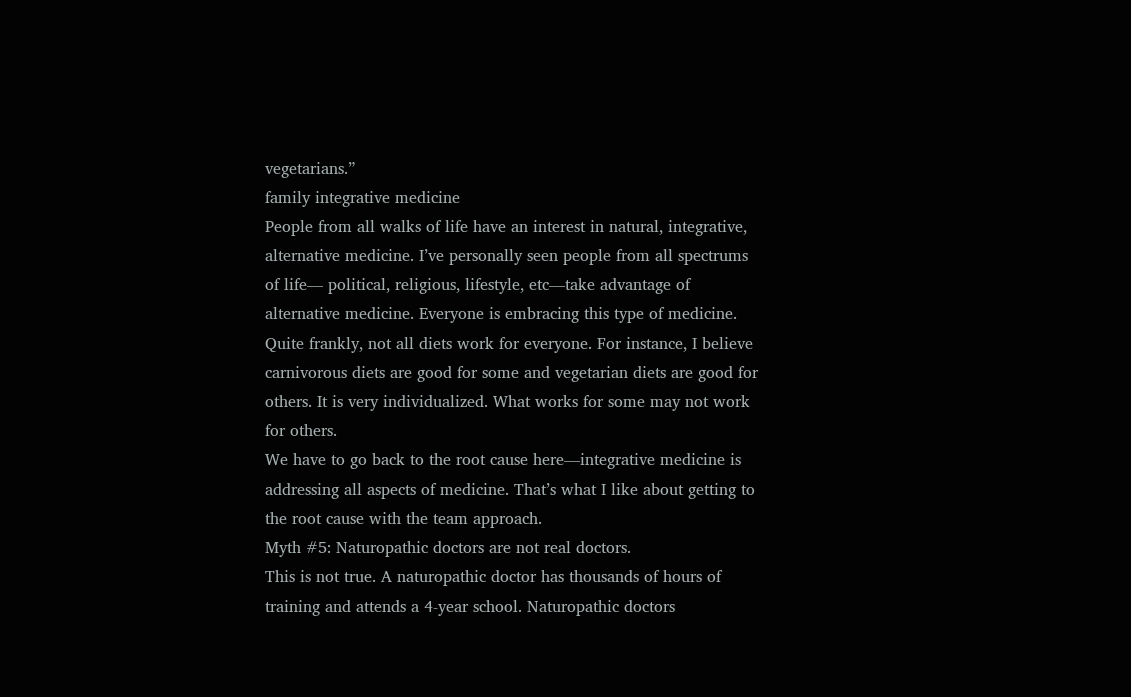vegetarians.”
family integrative medicine
People from all walks of life have an interest in natural, integrative, alternative medicine. I’ve personally seen people from all spectrums of life— political, religious, lifestyle, etc—take advantage of alternative medicine. Everyone is embracing this type of medicine.
Quite frankly, not all diets work for everyone. For instance, I believe carnivorous diets are good for some and vegetarian diets are good for others. It is very individualized. What works for some may not work for others.
We have to go back to the root cause here—integrative medicine is addressing all aspects of medicine. That’s what I like about getting to the root cause with the team approach.
Myth #5: Naturopathic doctors are not real doctors.
This is not true. A naturopathic doctor has thousands of hours of training and attends a 4-year school. Naturopathic doctors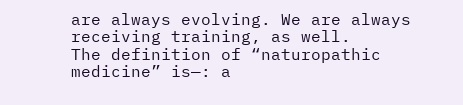are always evolving. We are always receiving training, as well.
The definition of “naturopathic medicine” is—: a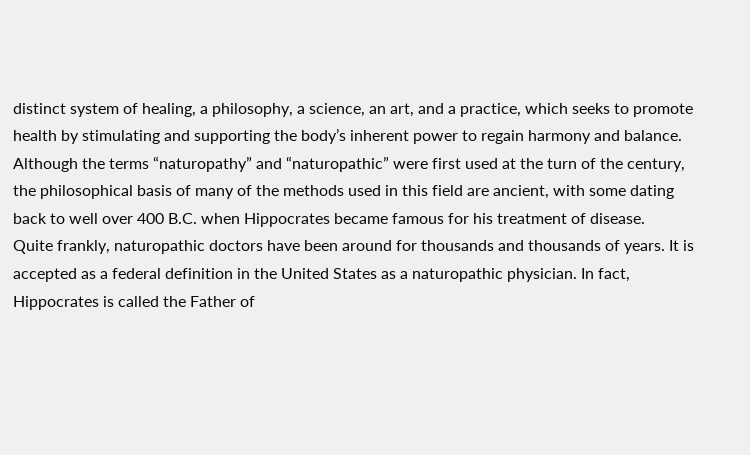distinct system of healing, a philosophy, a science, an art, and a practice, which seeks to promote health by stimulating and supporting the body’s inherent power to regain harmony and balance.
Although the terms “naturopathy” and “naturopathic” were first used at the turn of the century, the philosophical basis of many of the methods used in this field are ancient, with some dating back to well over 400 B.C. when Hippocrates became famous for his treatment of disease.
Quite frankly, naturopathic doctors have been around for thousands and thousands of years. It is accepted as a federal definition in the United States as a naturopathic physician. In fact, Hippocrates is called the Father of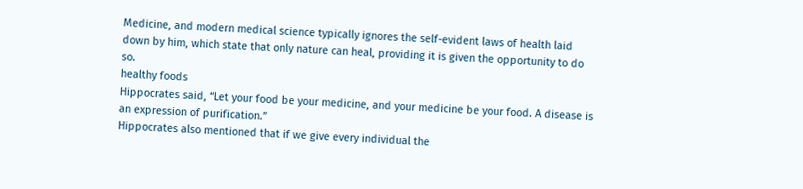Medicine, and modern medical science typically ignores the self-evident laws of health laid down by him, which state that only nature can heal, providing it is given the opportunity to do so.
healthy foods
Hippocrates said, “Let your food be your medicine, and your medicine be your food. A disease is an expression of purification.”
Hippocrates also mentioned that if we give every individual the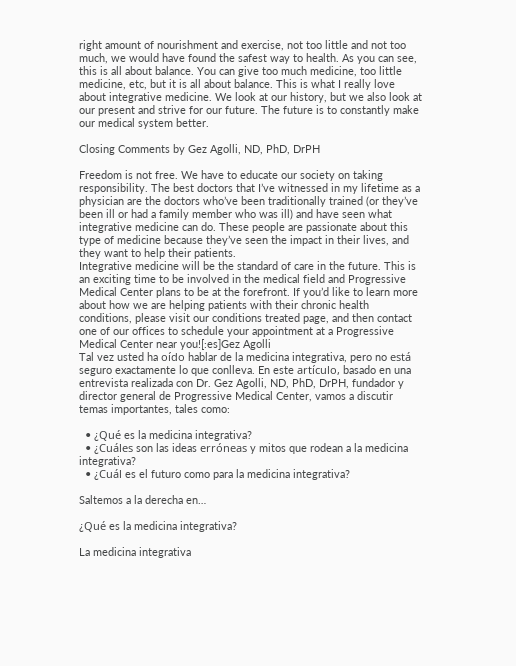right amount of nourishment and exercise, not too little and not too much, we would have found the safest way to health. As you can see, this is all about balance. You can give too much medicine, too little medicine, etc, but it is all about balance. This is what I really love about integrative medicine. We look at our history, but we also look at our present and strive for our future. The future is to constantly make our medical system better.

Closing Comments by Gez Agolli, ND, PhD, DrPH

Freedom is not free. We have to educate our society on taking responsibility. The best doctors that I’ve witnessed in my lifetime as a physician are the doctors who’ve been traditionally trained (or they’ve been ill or had a family member who was ill) and have seen what integrative medicine can do. These people are passionate about this type of medicine because they’ve seen the impact in their lives, and they want to help their patients.
Integrative medicine will be the standard of care in the future. This is an exciting time to be involved in the medical field and Progressive Medical Center plans to be at the forefront. If you’d like to learn more about how we are helping patients with their chronic health conditions, please visit our conditions treated page, and then contact one of our offices to schedule your appointment at a Progressive Medical Center near you![:es]Gez Agolli
Tal vez usted ha oído hablar de la medicina integrativa, pero no está seguro exactamente lo que conlleva. En este artículo, basado en una entrevista realizada con Dr. Gez Agolli, ND, PhD, DrPH, fundador y director general de Progressive Medical Center, vamos a discutir temas importantes, tales como:

  • ¿Qué es la medicina integrativa?
  • ¿Cuáles son las ideas erróneas y mitos que rodean a la medicina integrativa?
  • ¿Cuál es el futuro como para la medicina integrativa?

Saltemos a la derecha en…

¿Qué es la medicina integrativa?

La medicina integrativa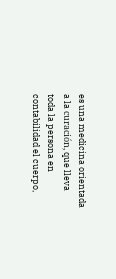es una medicina orientada a la curación, que lleva toda la persona en contabilidad el cuerpo,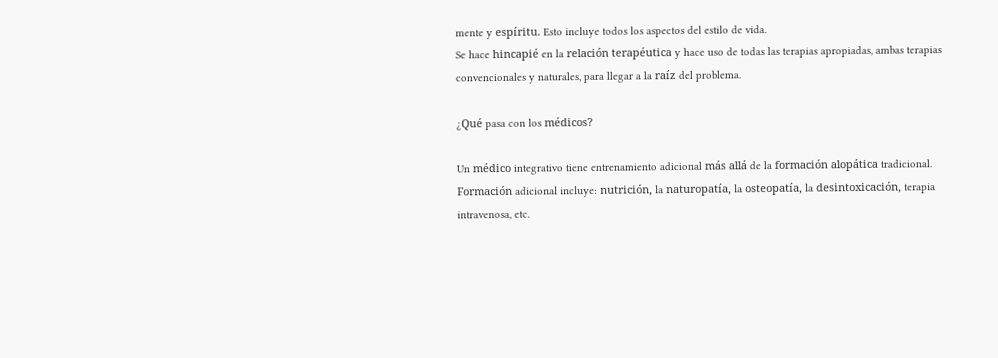mente y espíritu. Esto incluye todos los aspectos del estilo de vida.
Se hace hincapié en la relación terapéutica y hace uso de todas las terapias apropiadas, ambas terapias convencionales y naturales, para llegar a la raíz del problema.

¿Qué pasa con los médicos?

Un médico integrativo tiene entrenamiento adicional más allá de la formación alopática tradicional. Formación adicional incluye: nutrición, la naturopatía, la osteopatía, la desintoxicación, terapia intravenosa, etc.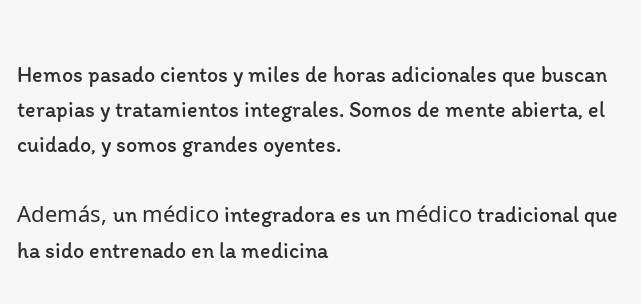Hemos pasado cientos y miles de horas adicionales que buscan terapias y tratamientos integrales. Somos de mente abierta, el cuidado, y somos grandes oyentes.

Además, un médico integradora es un médico tradicional que ha sido entrenado en la medicina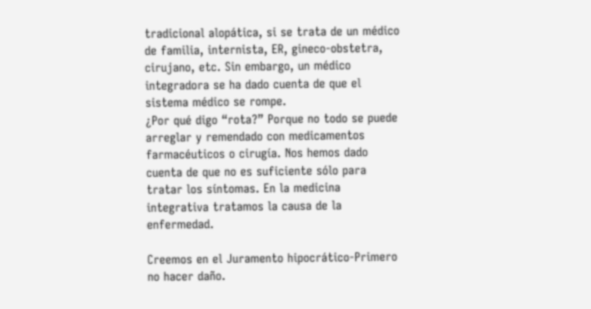tradicional alopática, si se trata de un médico de familia, internista, ER, gineco-obstetra, cirujano, etc. Sin embargo, un médico integradora se ha dado cuenta de que el sistema médico se rompe.
¿Por qué digo “rota?” Porque no todo se puede arreglar y remendado con medicamentos farmacéuticos o cirugía. Nos hemos dado cuenta de que no es suficiente sólo para tratar los síntomas. En la medicina integrativa tratamos la causa de la enfermedad.

Creemos en el Juramento hipocrático-Primero no hacer daño.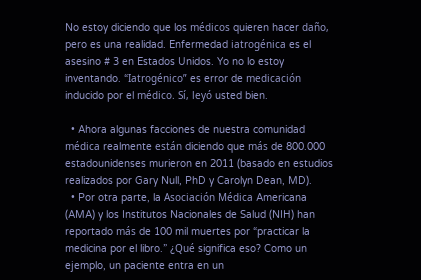No estoy diciendo que los médicos quieren hacer daño, pero es una realidad. Enfermedad iatrogénica es el asesino # 3 en Estados Unidos. Yo no lo estoy inventando. “Iatrogénico” es error de medicación inducido por el médico. Sí, leyó usted bien.

  • Ahora algunas facciones de nuestra comunidad médica realmente están diciendo que más de 800.000 estadounidenses murieron en 2011 (basado en estudios realizados por Gary Null, PhD y Carolyn Dean, MD).
  • Por otra parte, la Asociación Médica Americana (AMA) y los Institutos Nacionales de Salud (NIH) han reportado más de 100 mil muertes por “practicar la medicina por el libro.” ¿Qué significa eso? Como un ejemplo, un paciente entra en un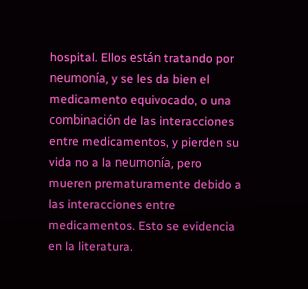hospital. Ellos están tratando por neumonía, y se les da bien el medicamento equivocado, o una combinación de las interacciones entre medicamentos, y pierden su vida no a la neumonía, pero mueren prematuramente debido a las interacciones entre medicamentos. Esto se evidencia en la literatura.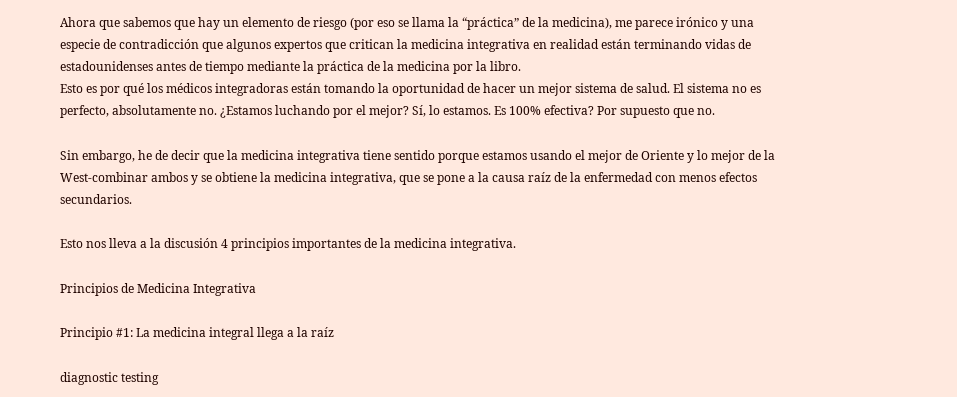Ahora que sabemos que hay un elemento de riesgo (por eso se llama la “práctica” de la medicina), me parece irónico y una especie de contradicción que algunos expertos que critican la medicina integrativa en realidad están terminando vidas de estadounidenses antes de tiempo mediante la práctica de la medicina por la libro.
Esto es por qué los médicos integradoras están tomando la oportunidad de hacer un mejor sistema de salud. El sistema no es perfecto, absolutamente no. ¿Estamos luchando por el mejor? Sí, lo estamos. Es 100% efectiva? Por supuesto que no.

Sin embargo, he de decir que la medicina integrativa tiene sentido porque estamos usando el mejor de Oriente y lo mejor de la West-combinar ambos y se obtiene la medicina integrativa, que se pone a la causa raíz de la enfermedad con menos efectos secundarios.

Esto nos lleva a la discusión 4 principios importantes de la medicina integrativa.

Principios de Medicina Integrativa

Principio #1: La medicina integral llega a la raíz

diagnostic testing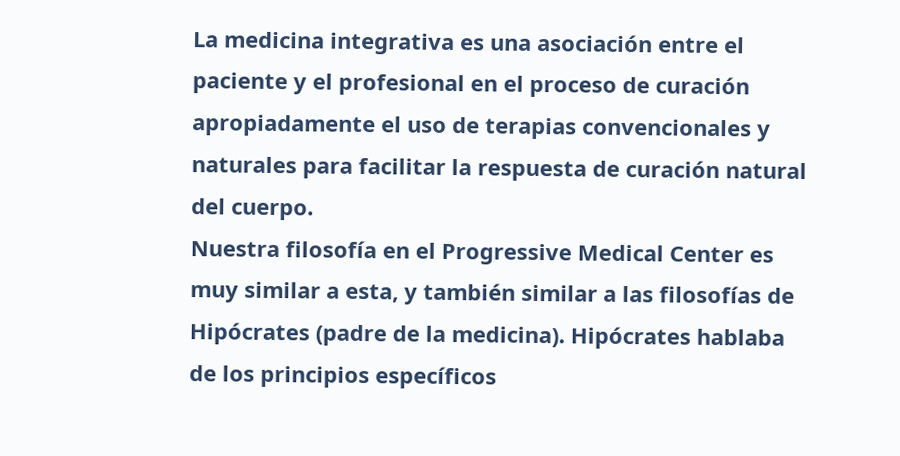La medicina integrativa es una asociación entre el paciente y el profesional en el proceso de curación apropiadamente el uso de terapias convencionales y naturales para facilitar la respuesta de curación natural del cuerpo.
Nuestra filosofía en el Progressive Medical Center es muy similar a esta, y también similar a las filosofías de Hipócrates (padre de la medicina). Hipócrates hablaba de los principios específicos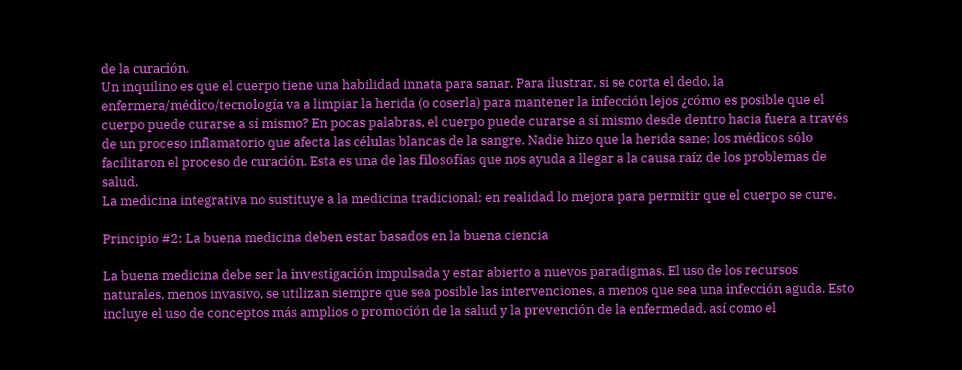de la curación.
Un inquilino es que el cuerpo tiene una habilidad innata para sanar. Para ilustrar, si se corta el dedo, la enfermera/médico/tecnología va a limpiar la herida (o coserla) para mantener la infección lejos ¿cómo es posible que el cuerpo puede curarse a sí mismo? En pocas palabras, el cuerpo puede curarse a sí mismo desde dentro hacia fuera a través de un proceso inflamatorio que afecta las células blancas de la sangre. Nadie hizo que la herida sane; los médicos sólo facilitaron el proceso de curación. Esta es una de las filosofías que nos ayuda a llegar a la causa raíz de los problemas de salud.
La medicina integrativa no sustituye a la medicina tradicional; en realidad lo mejora para permitir que el cuerpo se cure.

Principio #2: La buena medicina deben estar basados en la buena ciencia

La buena medicina debe ser la investigación impulsada y estar abierto a nuevos paradigmas. El uso de los recursos naturales, menos invasivo, se utilizan siempre que sea posible las intervenciones, a menos que sea una infección aguda. Esto incluye el uso de conceptos más amplios o promoción de la salud y la prevención de la enfermedad, así como el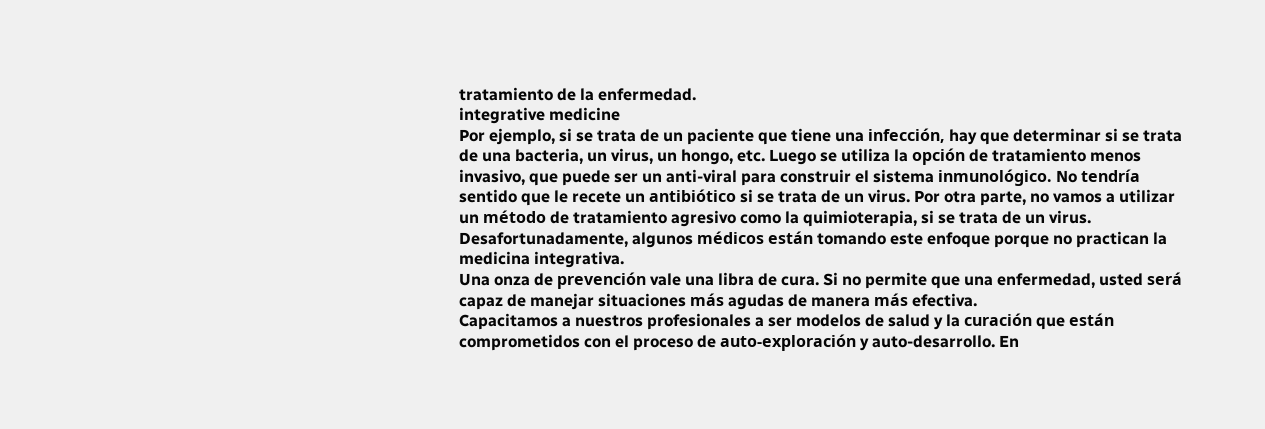tratamiento de la enfermedad.
integrative medicine
Por ejemplo, si se trata de un paciente que tiene una infección, hay que determinar si se trata de una bacteria, un virus, un hongo, etc. Luego se utiliza la opción de tratamiento menos invasivo, que puede ser un anti-viral para construir el sistema inmunológico. No tendría sentido que le recete un antibiótico si se trata de un virus. Por otra parte, no vamos a utilizar un método de tratamiento agresivo como la quimioterapia, si se trata de un virus. Desafortunadamente, algunos médicos están tomando este enfoque porque no practican la medicina integrativa.
Una onza de prevención vale una libra de cura. Si no permite que una enfermedad, usted será capaz de manejar situaciones más agudas de manera más efectiva.
Capacitamos a nuestros profesionales a ser modelos de salud y la curación que están comprometidos con el proceso de auto-exploración y auto-desarrollo. En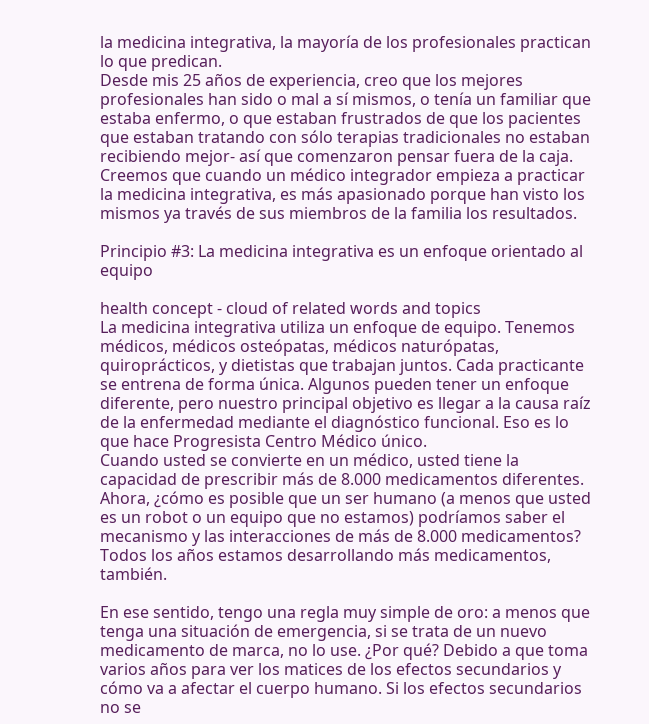la medicina integrativa, la mayoría de los profesionales practican lo que predican.
Desde mis 25 años de experiencia, creo que los mejores profesionales han sido o mal a sí mismos, o tenía un familiar que estaba enfermo, o que estaban frustrados de que los pacientes que estaban tratando con sólo terapias tradicionales no estaban recibiendo mejor- así que comenzaron pensar fuera de la caja. Creemos que cuando un médico integrador empieza a practicar la medicina integrativa, es más apasionado porque han visto los mismos ya través de sus miembros de la familia los resultados.

Principio #3: La medicina integrativa es un enfoque orientado al equipo

health concept - cloud of related words and topics
La medicina integrativa utiliza un enfoque de equipo. Tenemos médicos, médicos osteópatas, médicos naturópatas, quiroprácticos, y dietistas que trabajan juntos. Cada practicante se entrena de forma única. Algunos pueden tener un enfoque diferente, pero nuestro principal objetivo es llegar a la causa raíz de la enfermedad mediante el diagnóstico funcional. Eso es lo que hace Progresista Centro Médico único.
Cuando usted se convierte en un médico, usted tiene la capacidad de prescribir más de 8.000 medicamentos diferentes. Ahora, ¿cómo es posible que un ser humano (a menos que usted es un robot o un equipo que no estamos) podríamos saber el mecanismo y las interacciones de más de 8.000 medicamentos? Todos los años estamos desarrollando más medicamentos, también.

En ese sentido, tengo una regla muy simple de oro: a menos que tenga una situación de emergencia, si se trata de un nuevo medicamento de marca, no lo use. ¿Por qué? Debido a que toma varios años para ver los matices de los efectos secundarios y cómo va a afectar el cuerpo humano. Si los efectos secundarios no se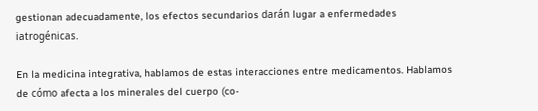gestionan adecuadamente, los efectos secundarios darán lugar a enfermedades iatrogénicas.

En la medicina integrativa, hablamos de estas interacciones entre medicamentos. Hablamos de cómo afecta a los minerales del cuerpo (co-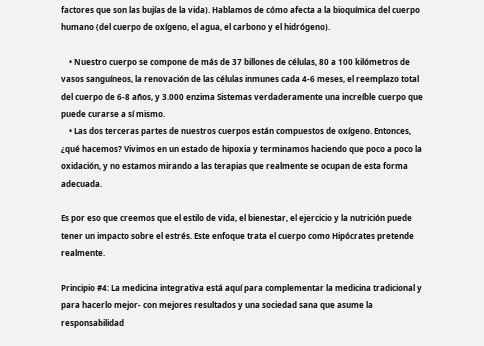factores que son las bujías de la vida). Hablamos de cómo afecta a la bioquímica del cuerpo humano (del cuerpo de oxígeno, el agua, el carbono y el hidrógeno).

    • Nuestro cuerpo se compone de más de 37 billones de células, 80 a 100 kilómetros de vasos sanguíneos, la renovación de las células inmunes cada 4-6 meses, el reemplazo total del cuerpo de 6-8 años, y 3.000 enzima Sistemas verdaderamente una increíble cuerpo que puede curarse a sí mismo.
    • Las dos terceras partes de nuestros cuerpos están compuestos de oxígeno. Entonces, ¿qué hacemos? Vivimos en un estado de hipoxia y terminamos haciendo que poco a poco la oxidación, y no estamos mirando a las terapias que realmente se ocupan de esta forma adecuada.

Es por eso que creemos que el estilo de vida, el bienestar, el ejercicio y la nutrición puede tener un impacto sobre el estrés. Este enfoque trata el cuerpo como Hipócrates pretende realmente.

Principio #4: La medicina integrativa está aquí para complementar la medicina tradicional y para hacerlo mejor- con mejores resultados y una sociedad sana que asume la responsabilidad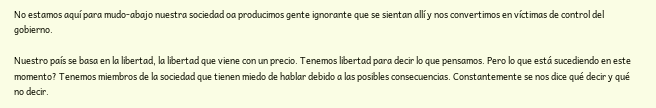No estamos aquí para mudo-abajo nuestra sociedad oa producimos gente ignorante que se sientan allí y nos convertimos en víctimas de control del gobierno.

Nuestro país se basa en la libertad, la libertad que viene con un precio. Tenemos libertad para decir lo que pensamos. Pero lo que está sucediendo en este momento? Tenemos miembros de la sociedad que tienen miedo de hablar debido a las posibles consecuencias. Constantemente se nos dice qué decir y qué no decir.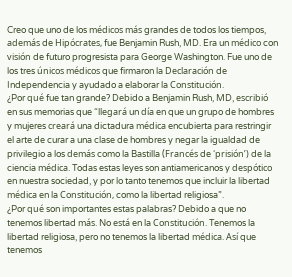Creo que uno de los médicos más grandes de todos los tiempos, además de Hipócrates, fue Benjamin Rush, MD. Era un médico con visión de futuro progresista para George Washington. Fue uno de los tres únicos médicos que firmaron la Declaración de Independencia y ayudado a elaborar la Constitución.
¿Por qué fue tan grande? Debido a Benjamin Rush, MD, escribió en sus memorias que “llegará un día en que un grupo de hombres y mujeres creará una dictadura médica encubierta para restringir el arte de curar a una clase de hombres y negar la igualdad de privilegio a los demás como la Bastilla (Francés de ‘prisión’) de la ciencia médica. Todas estas leyes son antiamericanos y despótico en nuestra sociedad, y por lo tanto tenemos que incluir la libertad médica en la Constitución, como la libertad religiosa”.
¿Por qué son importantes estas palabras? Debido a que no tenemos libertad más. No está en la Constitución. Tenemos la libertad religiosa, pero no tenemos la libertad médica. Así que tenemos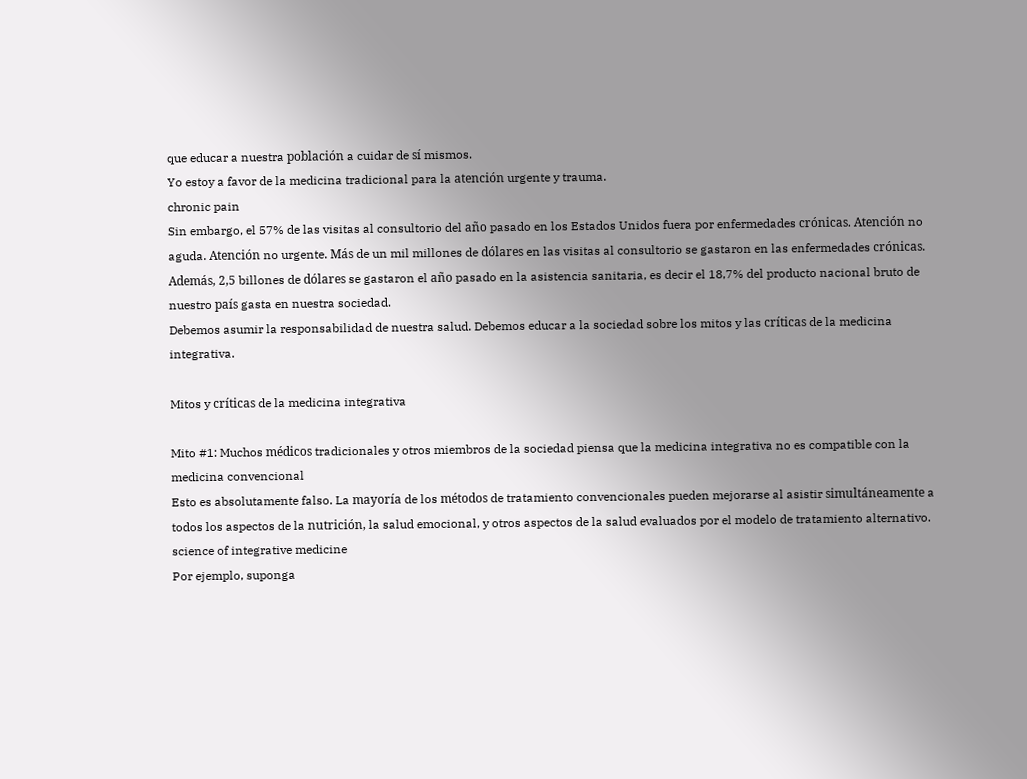que educar a nuestra población a cuidar de sí mismos.
Yo estoy a favor de la medicina tradicional para la atención urgente y trauma.
chronic pain
Sin embargo, el 57% de las visitas al consultorio del año pasado en los Estados Unidos fuera por enfermedades crónicas. Atención no aguda. Atención no urgente. Más de un mil millones de dólares en las visitas al consultorio se gastaron en las enfermedades crónicas. Además, 2,5 billones de dólares se gastaron el año pasado en la asistencia sanitaria, es decir el 18,7% del producto nacional bruto de nuestro país gasta en nuestra sociedad.
Debemos asumir la responsabilidad de nuestra salud. Debemos educar a la sociedad sobre los mitos y las críticas de la medicina integrativa.

Mitos y críticas de la medicina integrativa

Mito #1: Muchos médicos tradicionales y otros miembros de la sociedad piensa que la medicina integrativa no es compatible con la medicina convencional
Esto es absolutamente falso. La mayoría de los métodos de tratamiento convencionales pueden mejorarse al asistir simultáneamente a todos los aspectos de la nutrición, la salud emocional, y otros aspectos de la salud evaluados por el modelo de tratamiento alternativo.
science of integrative medicine
Por ejemplo, suponga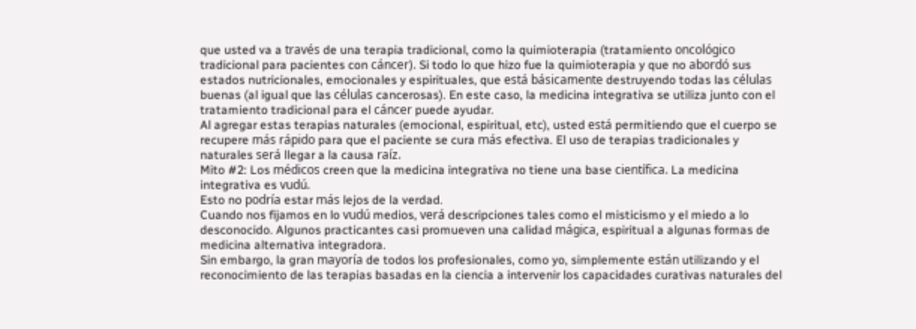que usted va a través de una terapia tradicional, como la quimioterapia (tratamiento oncológico tradicional para pacientes con cáncer). Si todo lo que hizo fue la quimioterapia y que no abordó sus estados nutricionales, emocionales y espirituales, que está básicamente destruyendo todas las células buenas (al igual que las células cancerosas). En este caso, la medicina integrativa se utiliza junto con el tratamiento tradicional para el cáncer puede ayudar.
Al agregar estas terapias naturales (emocional, espiritual, etc), usted está permitiendo que el cuerpo se recupere más rápido para que el paciente se cura más efectiva. El uso de terapias tradicionales y naturales será llegar a la causa raíz.
Mito #2: Los médicos creen que la medicina integrativa no tiene una base científica. La medicina integrativa es vudú.
Esto no podría estar más lejos de la verdad.
Cuando nos fijamos en lo vudú medios, verá descripciones tales como el misticismo y el miedo a lo desconocido. Algunos practicantes casi promueven una calidad mágica, espiritual a algunas formas de medicina alternativa integradora.
Sin embargo, la gran mayoría de todos los profesionales, como yo, simplemente están utilizando y el reconocimiento de las terapias basadas en la ciencia a intervenir los capacidades curativas naturales del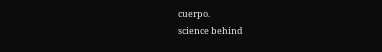cuerpo.
science behind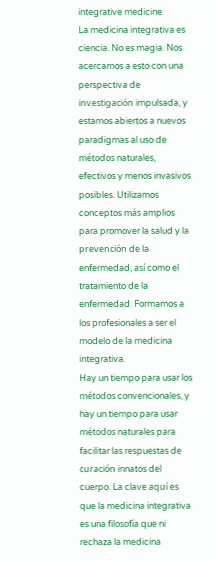integrative medicine
La medicina integrativa es ciencia. No es magia. Nos acercamos a esto con una perspectiva de investigación impulsada, y estamos abiertos a nuevos paradigmas al uso de métodos naturales, efectivos y menos invasivos posibles. Utilizamos conceptos más amplios para promover la salud y la prevención de la enfermedad, así como el tratamiento de la enfermedad. Formamos a los profesionales a ser el modelo de la medicina integrativa.
Hay un tiempo para usar los métodos convencionales, y hay un tiempo para usar métodos naturales para facilitar las respuestas de curación innatos del cuerpo. La clave aquí es que la medicina integrativa es una filosofía que ni rechaza la medicina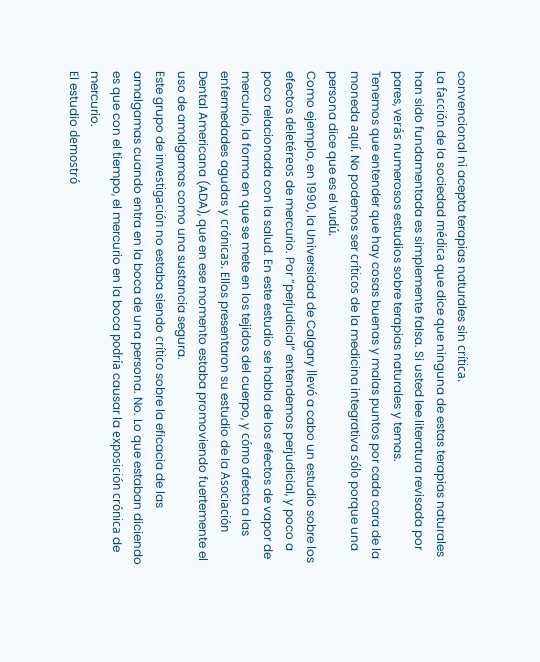convencional ni acepta terapias naturales sin crítica.
La facción de la sociedad médica que dice que ninguna de estas terapias naturales han sido fundamentada es simplemente falsa. Si usted lee literatura revisada por pares, verás numerosos estudios sobre terapias naturales y temas.
Tenemos que entender que hay cosas buenas y malas puntos por cada cara de la moneda aquí. No podemos ser críticos de la medicina integrativa sólo porque una persona dice que es el vudú.
Como ejemplo, en 1990, la Universidad de Calgary llevó a cabo un estudio sobre los efectos deletéreos de mercurio. Por “perjudicial” entendemos perjudicial, y poco a poco relacionada con la salud. En este estudio se habla de los efectos de vapor de mercurio, la forma en que se mete en los tejidos del cuerpo, y cómo afecta a las enfermedades agudas y crónicas. Ellos presentaron su estudio de la Asociación Dental Americana (ADA), que en ese momento estaba promoviendo fuertemente el uso de amalgamas como una sustancia segura.
Este grupo de investigación no estaba siendo crítico sobre la eficacia de las amalgamas cuando entra en la boca de una persona. No. Lo que estaban diciendo es que con el tiempo, el mercurio en la boca podría causar la exposición crónica de mercurio.
El estudio demostró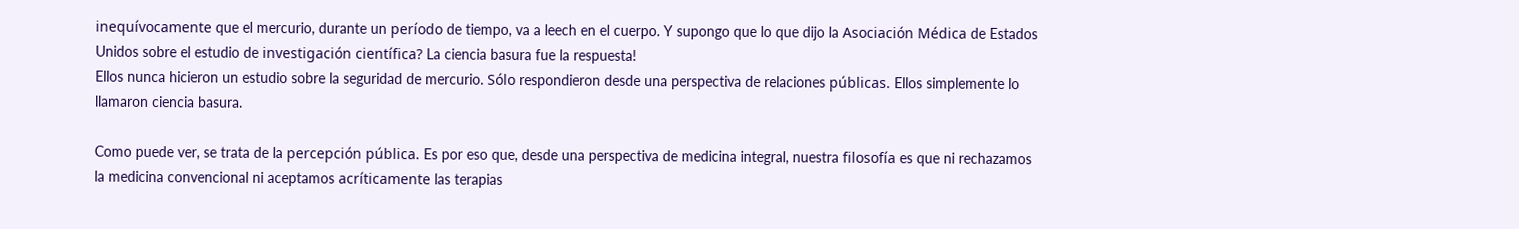inequívocamente que el mercurio, durante un período de tiempo, va a leech en el cuerpo. Y supongo que lo que dijo la Asociación Médica de Estados Unidos sobre el estudio de investigación científica? La ciencia basura fue la respuesta!
Ellos nunca hicieron un estudio sobre la seguridad de mercurio. Sólo respondieron desde una perspectiva de relaciones públicas. Ellos simplemente lo llamaron ciencia basura.

Como puede ver, se trata de la percepción pública. Es por eso que, desde una perspectiva de medicina integral, nuestra filosofía es que ni rechazamos la medicina convencional ni aceptamos acríticamente las terapias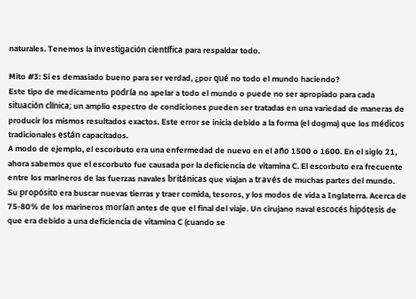naturales. Tenemos la investigación científica para respaldar todo.

Mito #3: Si es demasiado bueno para ser verdad, ¿por qué no todo el mundo haciendo?
Este tipo de medicamento podría no apelar a todo el mundo o puede no ser apropiado para cada situación clínica; un amplio espectro de condiciones pueden ser tratadas en una variedad de maneras de producir los mismos resultados exactos. Este error se inicia debido a la forma (el dogma) que los médicos tradicionales están capacitados.
A modo de ejemplo, el escorbuto era una enfermedad de nuevo en el año 1500 o 1600. En el siglo 21, ahora sabemos que el escorbuto fue causada por la deficiencia de vitamina C. El escorbuto era frecuente entre los marineros de las fuerzas navales británicas que viajan a través de muchas partes del mundo.
Su propósito era buscar nuevas tierras y traer comida, tesoros, y los modos de vida a Inglaterra. Acerca de 75-80% de los marineros morían antes de que el final del viaje. Un cirujano naval escocés hipótesis de que era debido a una deficiencia de vitamina C (cuando se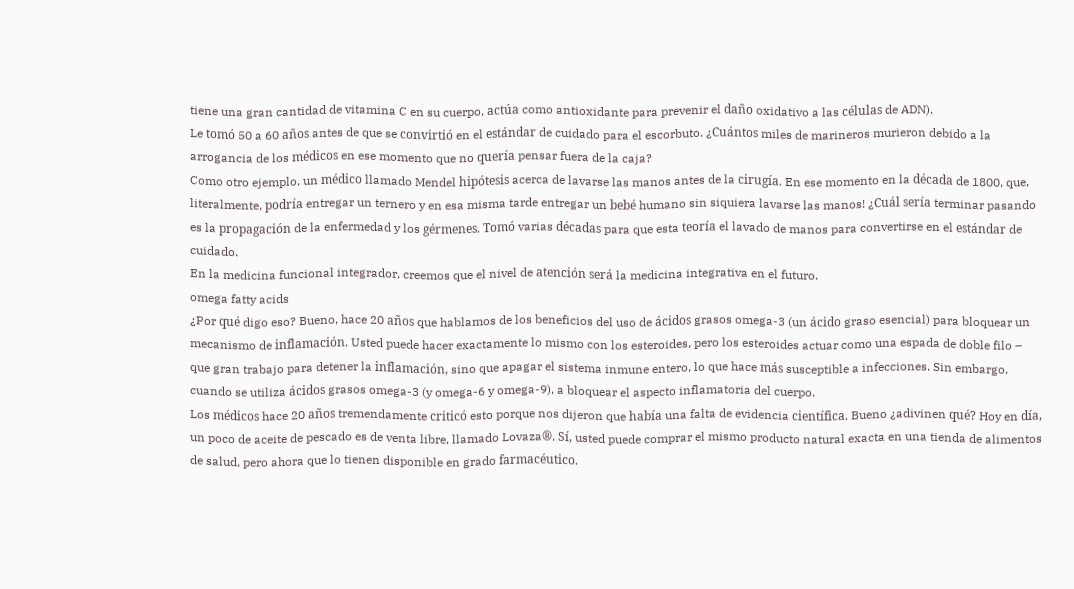tiene una gran cantidad de vitamina C en su cuerpo, actúa como antioxidante para prevenir el daño oxidativo a las células de ADN).
Le tomó 50 a 60 años antes de que se convirtió en el estándar de cuidado para el escorbuto. ¿Cuántos miles de marineros murieron debido a la arrogancia de los médicos en ese momento que no quería pensar fuera de la caja?
Como otro ejemplo, un médico llamado Mendel hipótesis acerca de lavarse las manos antes de la cirugía. En ese momento en la década de 1800, que, literalmente, podría entregar un ternero y en esa misma tarde entregar un bebé humano sin siquiera lavarse las manos! ¿Cuál sería terminar pasando es la propagación de la enfermedad y los gérmenes. Tomó varias décadas para que esta teoría el lavado de manos para convertirse en el estándar de cuidado.
En la medicina funcional integrador, creemos que el nivel de atención será la medicina integrativa en el futuro.
omega fatty acids
¿Por qué digo eso? Bueno, hace 20 años que hablamos de los beneficios del uso de ácidos grasos omega-3 (un ácido graso esencial) para bloquear un mecanismo de inflamación. Usted puede hacer exactamente lo mismo con los esteroides, pero los esteroides actuar como una espada de doble filo – que gran trabajo para detener la inflamación, sino que apagar el sistema inmune entero, lo que hace más susceptible a infecciones. Sin embargo, cuando se utiliza ácidos grasos omega-3 (y omega-6 y omega-9), a bloquear el aspecto inflamatoria del cuerpo.
Los médicos hace 20 años tremendamente criticó esto porque nos dijeron que había una falta de evidencia científica. Bueno ¿adivinen qué? Hoy en día, un poco de aceite de pescado es de venta libre, llamado Lovaza®. Sí, usted puede comprar el mismo producto natural exacta en una tienda de alimentos de salud, pero ahora que lo tienen disponible en grado farmacéutico.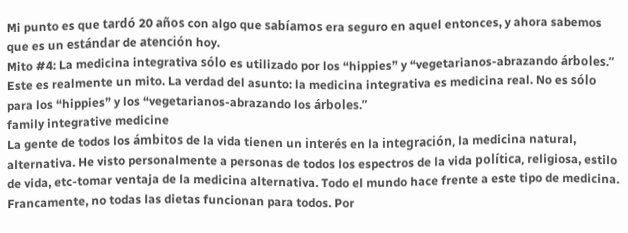Mi punto es que tardó 20 años con algo que sabíamos era seguro en aquel entonces, y ahora sabemos que es un estándar de atención hoy.
Mito #4: La medicina integrativa sólo es utilizado por los “hippies” y “vegetarianos-abrazando árboles.”
Este es realmente un mito. La verdad del asunto: la medicina integrativa es medicina real. No es sólo para los “hippies” y los “vegetarianos-abrazando los árboles.”
family integrative medicine
La gente de todos los ámbitos de la vida tienen un interés en la integración, la medicina natural, alternativa. He visto personalmente a personas de todos los espectros de la vida política, religiosa, estilo de vida, etc-tomar ventaja de la medicina alternativa. Todo el mundo hace frente a este tipo de medicina.
Francamente, no todas las dietas funcionan para todos. Por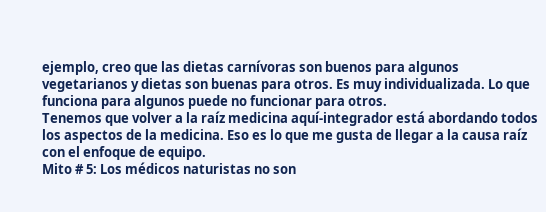ejemplo, creo que las dietas carnívoras son buenos para algunos vegetarianos y dietas son buenas para otros. Es muy individualizada. Lo que funciona para algunos puede no funcionar para otros.
Tenemos que volver a la raíz medicina aquí-integrador está abordando todos los aspectos de la medicina. Eso es lo que me gusta de llegar a la causa raíz con el enfoque de equipo.
Mito # 5: Los médicos naturistas no son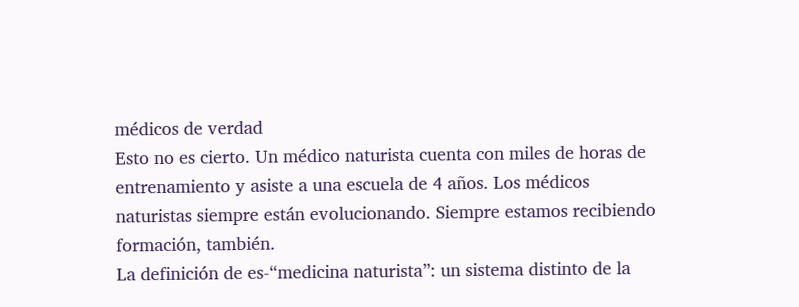médicos de verdad
Esto no es cierto. Un médico naturista cuenta con miles de horas de entrenamiento y asiste a una escuela de 4 años. Los médicos naturistas siempre están evolucionando. Siempre estamos recibiendo formación, también.
La definición de es-“medicina naturista”: un sistema distinto de la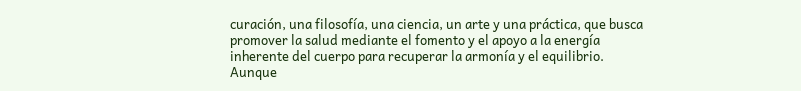curación, una filosofía, una ciencia, un arte y una práctica, que busca promover la salud mediante el fomento y el apoyo a la energía inherente del cuerpo para recuperar la armonía y el equilibrio.
Aunque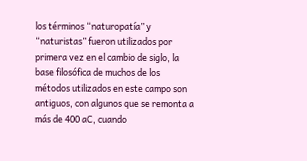los términos “naturopatía” y “naturistas” fueron utilizados por primera vez en el cambio de siglo, la base filosófica de muchos de los métodos utilizados en este campo son antiguos, con algunos que se remonta a más de 400 aC, cuando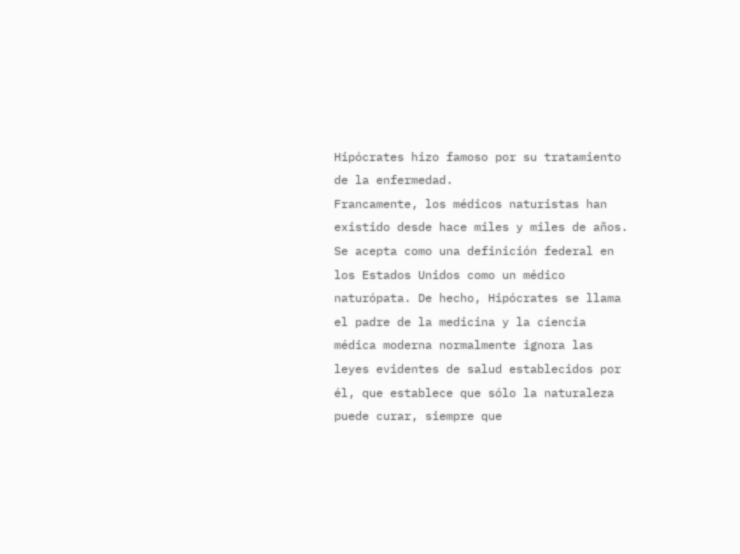Hipócrates hizo famoso por su tratamiento de la enfermedad.
Francamente, los médicos naturistas han existido desde hace miles y miles de años. Se acepta como una definición federal en los Estados Unidos como un médico naturópata. De hecho, Hipócrates se llama el padre de la medicina y la ciencia médica moderna normalmente ignora las leyes evidentes de salud establecidos por él, que establece que sólo la naturaleza puede curar, siempre que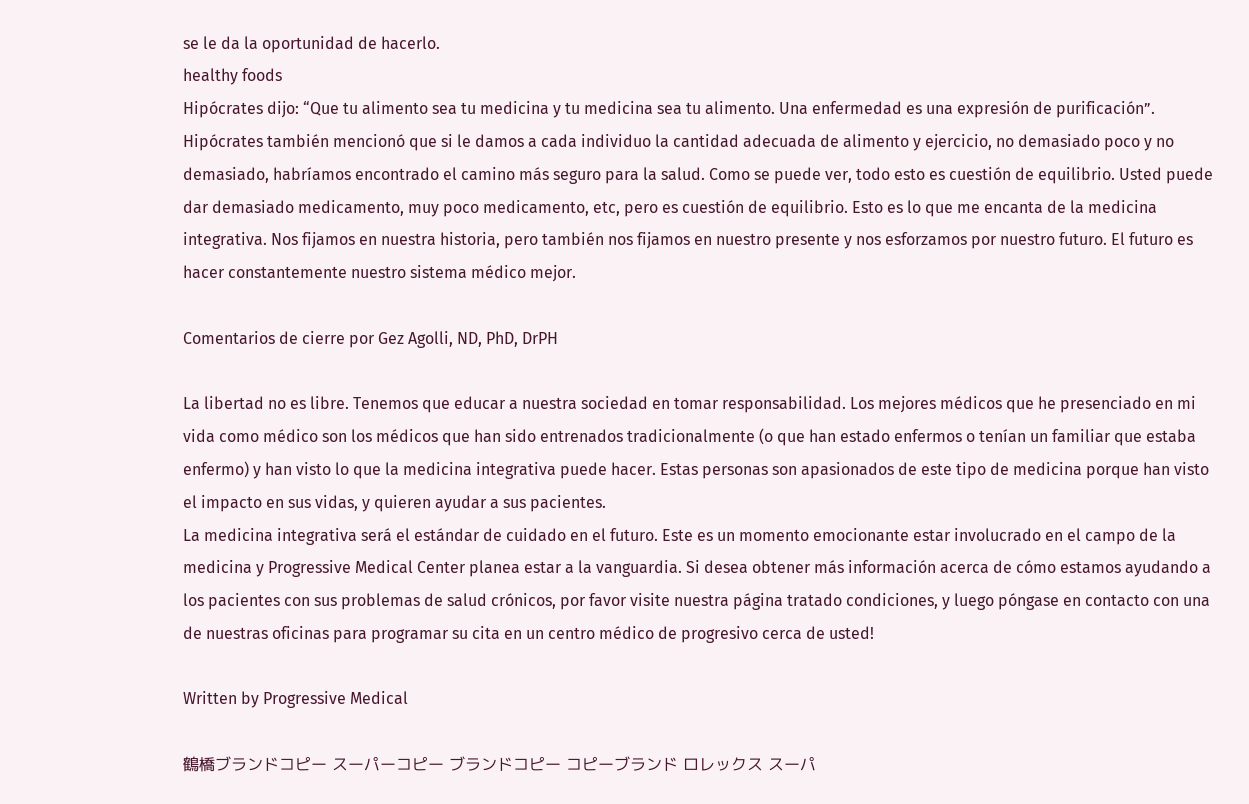se le da la oportunidad de hacerlo.
healthy foods
Hipócrates dijo: “Que tu alimento sea tu medicina y tu medicina sea tu alimento. Una enfermedad es una expresión de purificación”.
Hipócrates también mencionó que si le damos a cada individuo la cantidad adecuada de alimento y ejercicio, no demasiado poco y no demasiado, habríamos encontrado el camino más seguro para la salud. Como se puede ver, todo esto es cuestión de equilibrio. Usted puede dar demasiado medicamento, muy poco medicamento, etc, pero es cuestión de equilibrio. Esto es lo que me encanta de la medicina integrativa. Nos fijamos en nuestra historia, pero también nos fijamos en nuestro presente y nos esforzamos por nuestro futuro. El futuro es hacer constantemente nuestro sistema médico mejor.

Comentarios de cierre por Gez Agolli, ND, PhD, DrPH

La libertad no es libre. Tenemos que educar a nuestra sociedad en tomar responsabilidad. Los mejores médicos que he presenciado en mi vida como médico son los médicos que han sido entrenados tradicionalmente (o que han estado enfermos o tenían un familiar que estaba enfermo) y han visto lo que la medicina integrativa puede hacer. Estas personas son apasionados de este tipo de medicina porque han visto el impacto en sus vidas, y quieren ayudar a sus pacientes.
La medicina integrativa será el estándar de cuidado en el futuro. Este es un momento emocionante estar involucrado en el campo de la medicina y Progressive Medical Center planea estar a la vanguardia. Si desea obtener más información acerca de cómo estamos ayudando a los pacientes con sus problemas de salud crónicos, por favor visite nuestra página tratado condiciones, y luego póngase en contacto con una de nuestras oficinas para programar su cita en un centro médico de progresivo cerca de usted!

Written by Progressive Medical

鶴橋ブランドコピー スーパーコピー ブランドコピー コピーブランド ロレックス スーパ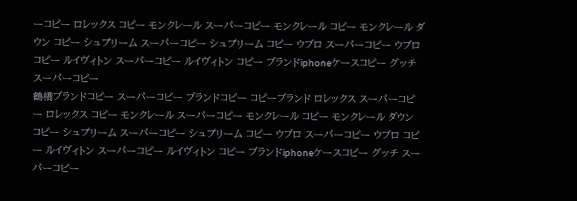ーコピー ロレックス コピー モンクレール スーパーコピー モンクレール コピー モンクレール ダウン コピー シュプリーム スーパーコピー シュプリーム コピー ウブロ スーパーコピー ウブロ コピー ルイヴィトン スーパーコピー ルイヴィトン コピー ブランドiphoneケースコピー グッチ スーパーコピー
鶴橋ブランドコピー スーパーコピー ブランドコピー コピーブランド ロレックス スーパーコピー ロレックス コピー モンクレール スーパーコピー モンクレール コピー モンクレール ダウン コピー シュプリーム スーパーコピー シュプリーム コピー ウブロ スーパーコピー ウブロ コピー ルイヴィトン スーパーコピー ルイヴィトン コピー ブランドiphoneケースコピー グッチ スーパーコピー